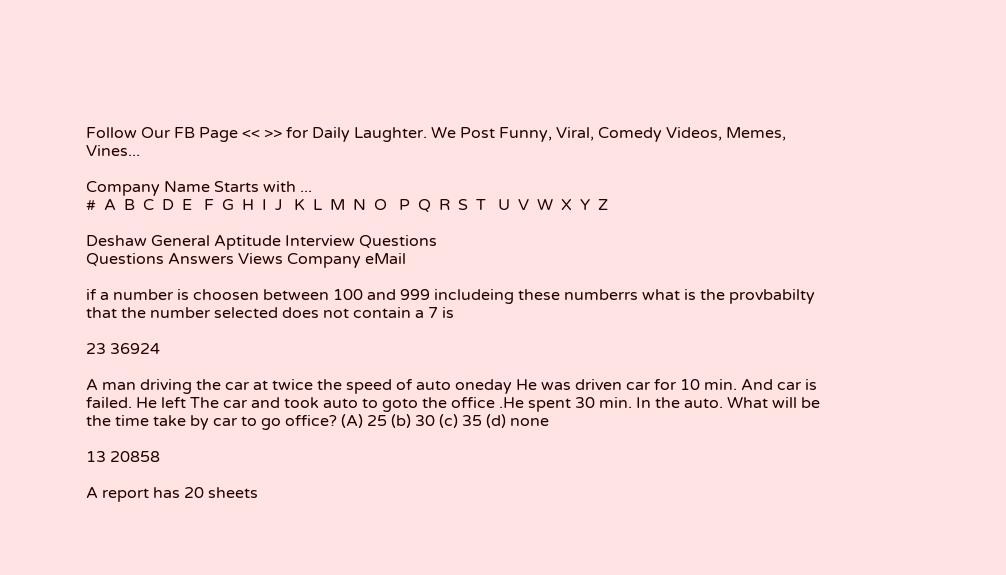Follow Our FB Page << >> for Daily Laughter. We Post Funny, Viral, Comedy Videos, Memes, Vines...

Company Name Starts with ...
#  A  B  C  D  E   F  G  H  I  J   K  L  M  N  O   P  Q  R  S  T   U  V  W  X  Y  Z

Deshaw General Aptitude Interview Questions
Questions Answers Views Company eMail

if a number is choosen between 100 and 999 includeing these numberrs what is the provbabilty that the number selected does not contain a 7 is

23 36924

A man driving the car at twice the speed of auto oneday He was driven car for 10 min. And car is failed. He left The car and took auto to goto the office .He spent 30 min. In the auto. What will be the time take by car to go office? (A) 25 (b) 30 (c) 35 (d) none

13 20858

A report has 20 sheets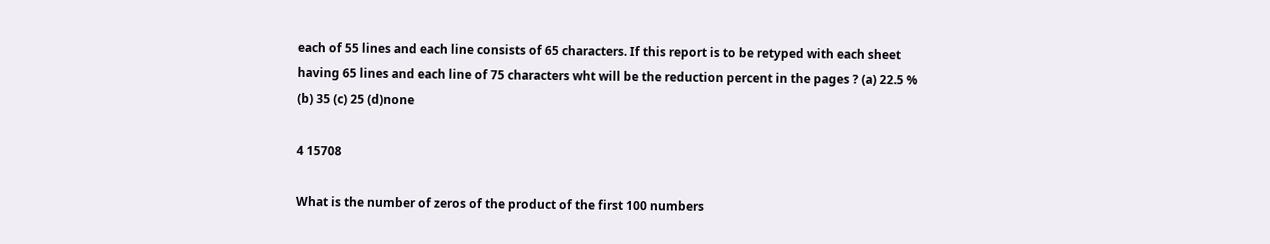each of 55 lines and each line consists of 65 characters. If this report is to be retyped with each sheet having 65 lines and each line of 75 characters wht will be the reduction percent in the pages ? (a) 22.5 % (b) 35 (c) 25 (d)none

4 15708

What is the number of zeros of the product of the first 100 numbers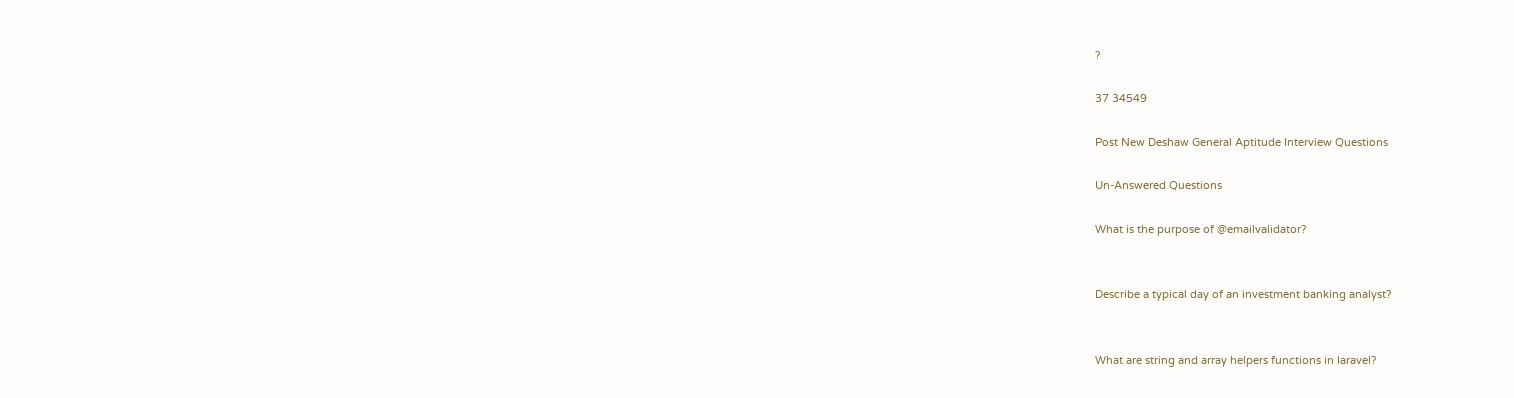?

37 34549

Post New Deshaw General Aptitude Interview Questions

Un-Answered Questions

What is the purpose of @emailvalidator?


Describe a typical day of an investment banking analyst?


What are string and array helpers functions in laravel?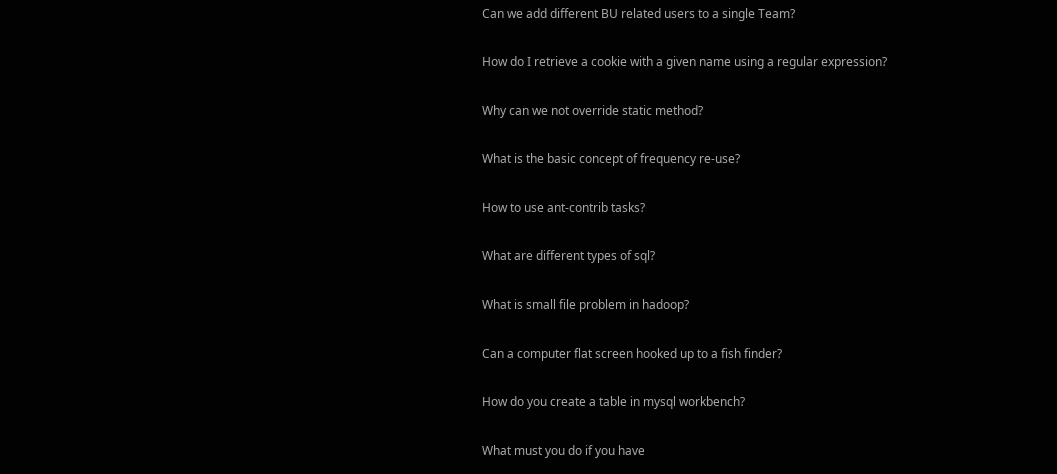Can we add different BU related users to a single Team?


How do I retrieve a cookie with a given name using a regular expression?


Why can we not override static method?


What is the basic concept of frequency re-use?


How to use ant-contrib tasks?


What are different types of sql?


What is small file problem in hadoop?


Can a computer flat screen hooked up to a fish finder?


How do you create a table in mysql workbench?


What must you do if you have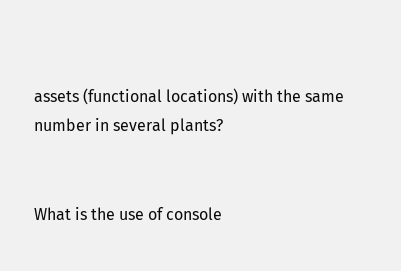assets (functional locations) with the same number in several plants?


What is the use of console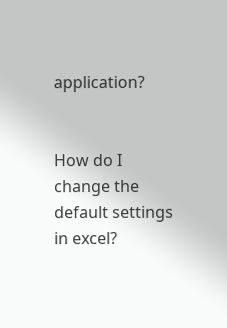application?


How do I change the default settings in excel?